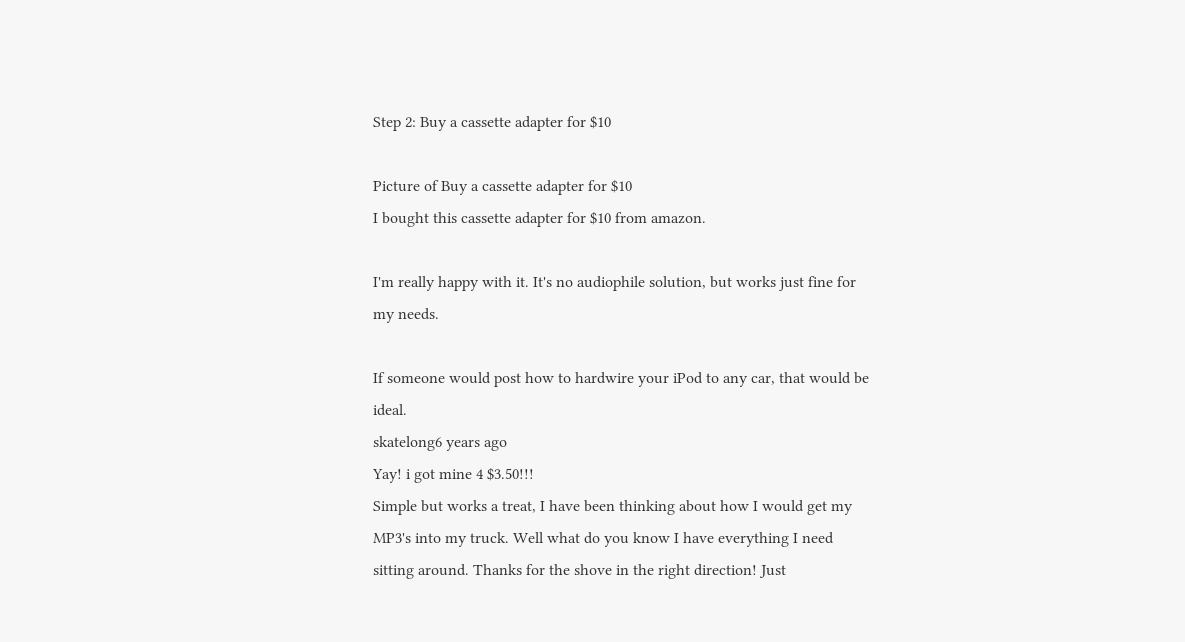Step 2: Buy a cassette adapter for $10

Picture of Buy a cassette adapter for $10
I bought this cassette adapter for $10 from amazon.

I'm really happy with it. It's no audiophile solution, but works just fine for my needs.

If someone would post how to hardwire your iPod to any car, that would be ideal.
skatelong6 years ago
Yay! i got mine 4 $3.50!!!
Simple but works a treat, I have been thinking about how I would get my MP3's into my truck. Well what do you know I have everything I need sitting around. Thanks for the shove in the right direction! Just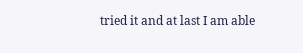tried it and at last I am able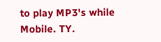to play MP3's while Mobile. TY.